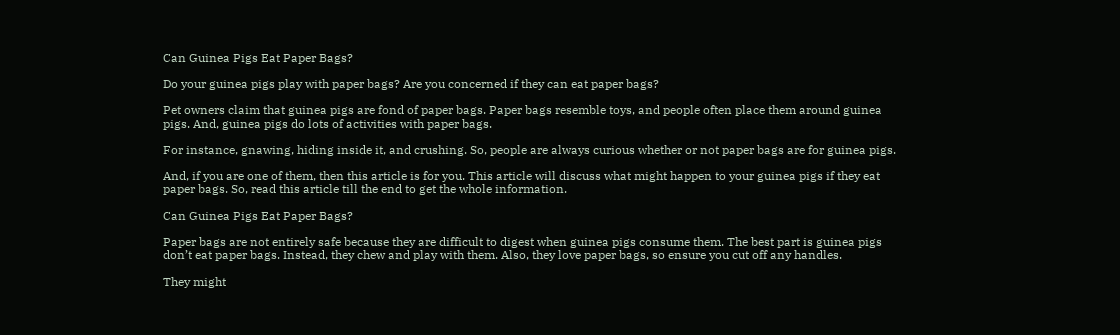Can Guinea Pigs Eat Paper Bags?

Do your guinea pigs play with paper bags? Are you concerned if they can eat paper bags?

Pet owners claim that guinea pigs are fond of paper bags. Paper bags resemble toys, and people often place them around guinea pigs. And, guinea pigs do lots of activities with paper bags.

For instance, gnawing, hiding inside it, and crushing. So, people are always curious whether or not paper bags are for guinea pigs.

And, if you are one of them, then this article is for you. This article will discuss what might happen to your guinea pigs if they eat paper bags. So, read this article till the end to get the whole information.

Can Guinea Pigs Eat Paper Bags?

Paper bags are not entirely safe because they are difficult to digest when guinea pigs consume them. The best part is guinea pigs don’t eat paper bags. Instead, they chew and play with them. Also, they love paper bags, so ensure you cut off any handles.

They might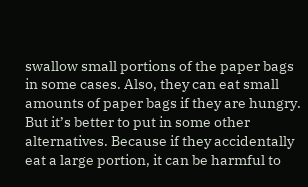swallow small portions of the paper bags in some cases. Also, they can eat small amounts of paper bags if they are hungry. But it’s better to put in some other alternatives. Because if they accidentally eat a large portion, it can be harmful to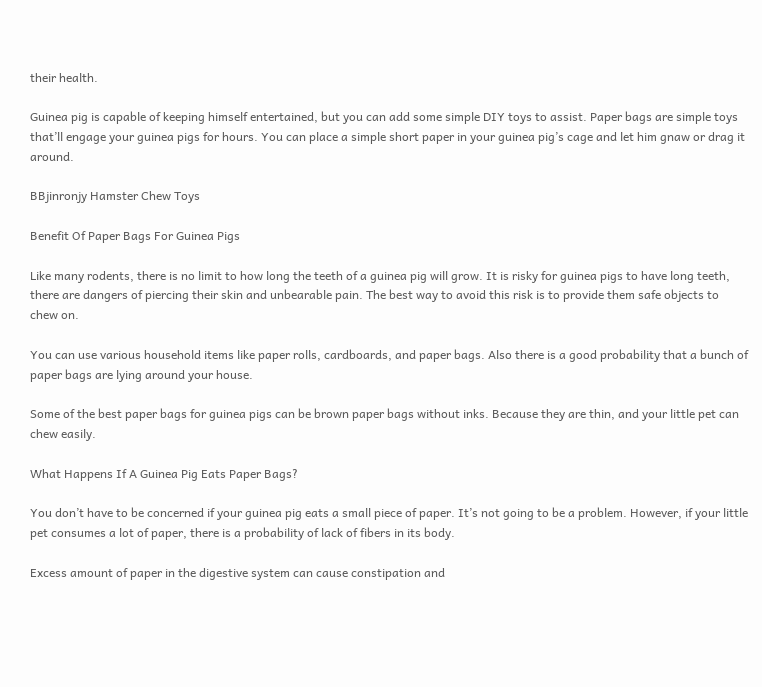their health.

Guinea pig is capable of keeping himself entertained, but you can add some simple DIY toys to assist. Paper bags are simple toys that’ll engage your guinea pigs for hours. You can place a simple short paper in your guinea pig’s cage and let him gnaw or drag it around.

BBjinronjy Hamster Chew Toys

Benefit Of Paper Bags For Guinea Pigs

Like many rodents, there is no limit to how long the teeth of a guinea pig will grow. It is risky for guinea pigs to have long teeth, there are dangers of piercing their skin and unbearable pain. The best way to avoid this risk is to provide them safe objects to chew on.

You can use various household items like paper rolls, cardboards, and paper bags. Also there is a good probability that a bunch of paper bags are lying around your house.

Some of the best paper bags for guinea pigs can be brown paper bags without inks. Because they are thin, and your little pet can chew easily.

What Happens If A Guinea Pig Eats Paper Bags?

You don’t have to be concerned if your guinea pig eats a small piece of paper. It’s not going to be a problem. However, if your little pet consumes a lot of paper, there is a probability of lack of fibers in its body.

Excess amount of paper in the digestive system can cause constipation and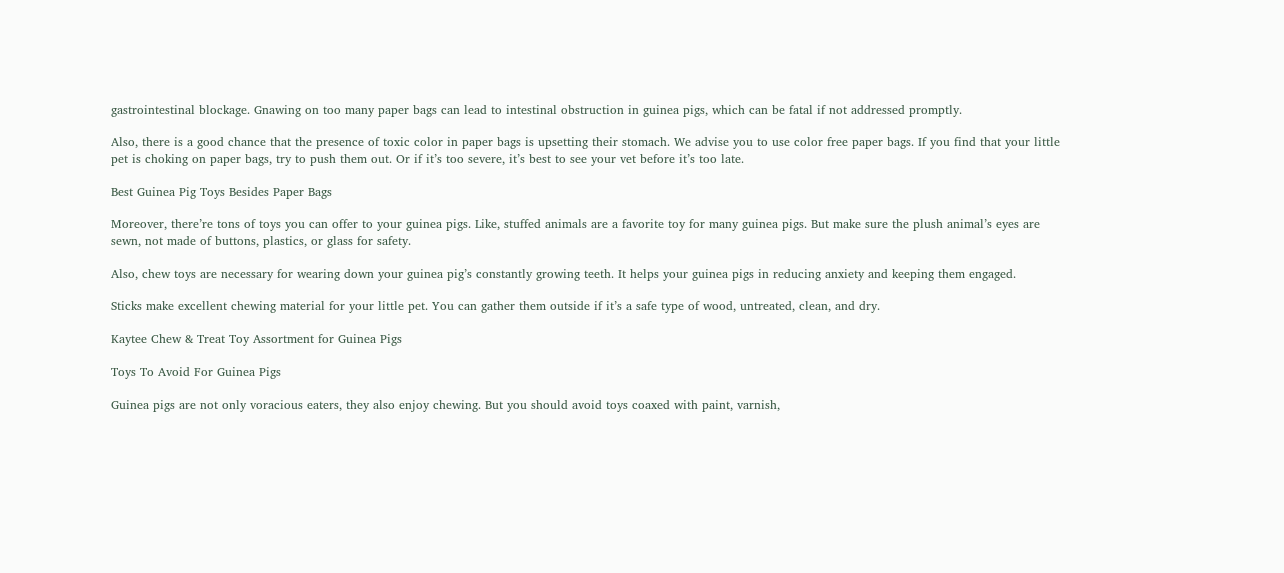gastrointestinal blockage. Gnawing on too many paper bags can lead to intestinal obstruction in guinea pigs, which can be fatal if not addressed promptly.

Also, there is a good chance that the presence of toxic color in paper bags is upsetting their stomach. We advise you to use color free paper bags. If you find that your little pet is choking on paper bags, try to push them out. Or if it’s too severe, it’s best to see your vet before it’s too late.

Best Guinea Pig Toys Besides Paper Bags

Moreover, there’re tons of toys you can offer to your guinea pigs. Like, stuffed animals are a favorite toy for many guinea pigs. But make sure the plush animal’s eyes are sewn, not made of buttons, plastics, or glass for safety.

Also, chew toys are necessary for wearing down your guinea pig’s constantly growing teeth. It helps your guinea pigs in reducing anxiety and keeping them engaged.

Sticks make excellent chewing material for your little pet. You can gather them outside if it’s a safe type of wood, untreated, clean, and dry.

Kaytee Chew & Treat Toy Assortment for Guinea Pigs

Toys To Avoid For Guinea Pigs

Guinea pigs are not only voracious eaters, they also enjoy chewing. But you should avoid toys coaxed with paint, varnish,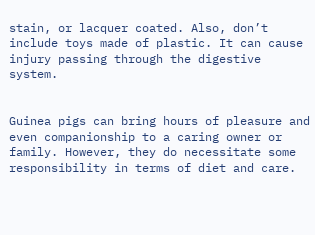stain, or lacquer coated. Also, don’t include toys made of plastic. It can cause injury passing through the digestive system.


Guinea pigs can bring hours of pleasure and even companionship to a caring owner or family. However, they do necessitate some responsibility in terms of diet and care.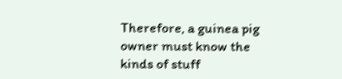Therefore, a guinea pig owner must know the kinds of stuff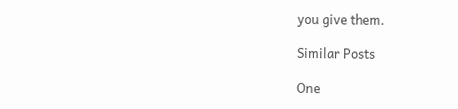you give them.

Similar Posts

One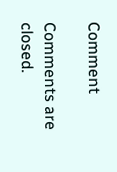Comment

Comments are closed.